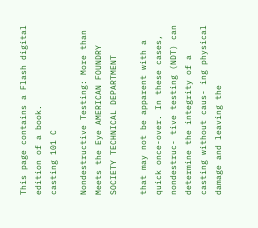This page contains a Flash digital edition of a book.
casting 101 C

Nondestructive Testing: More than Meets the Eye AMERICAN FOUNDRY SOCIETY TECHNICAL DEPARTMENT

that may not be apparent with a quick once-over. In these cases, nondestruc- tive testing (NDT) can determine the integrity of a casting without caus- ing physical damage and leaving the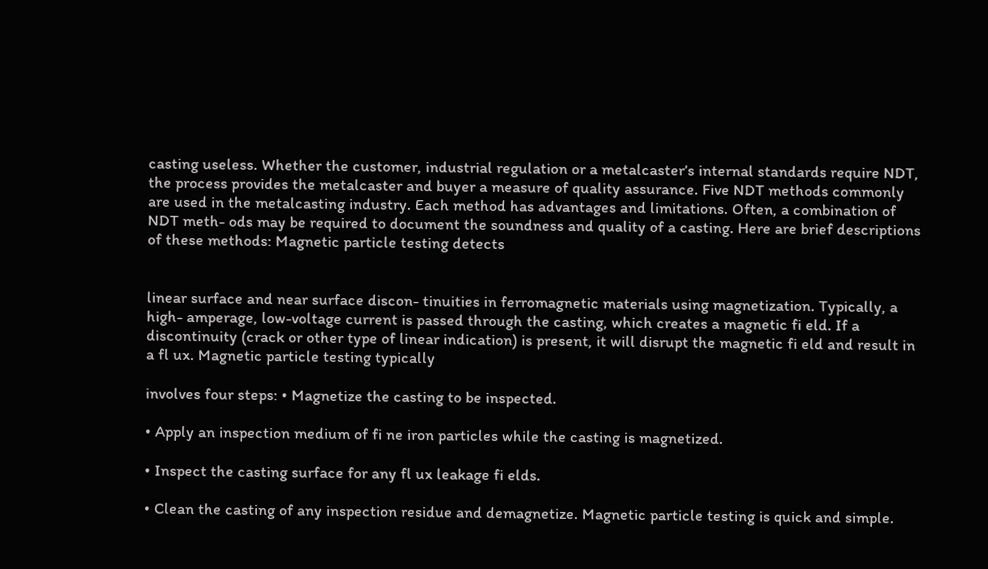casting useless. Whether the customer, industrial regulation or a metalcaster’s internal standards require NDT, the process provides the metalcaster and buyer a measure of quality assurance. Five NDT methods commonly are used in the metalcasting industry. Each method has advantages and limitations. Often, a combination of NDT meth- ods may be required to document the soundness and quality of a casting. Here are brief descriptions of these methods: Magnetic particle testing detects


linear surface and near surface discon- tinuities in ferromagnetic materials using magnetization. Typically, a high- amperage, low-voltage current is passed through the casting, which creates a magnetic fi eld. If a discontinuity (crack or other type of linear indication) is present, it will disrupt the magnetic fi eld and result in a fl ux. Magnetic particle testing typically

involves four steps: • Magnetize the casting to be inspected.

• Apply an inspection medium of fi ne iron particles while the casting is magnetized.

• Inspect the casting surface for any fl ux leakage fi elds.

• Clean the casting of any inspection residue and demagnetize. Magnetic particle testing is quick and simple.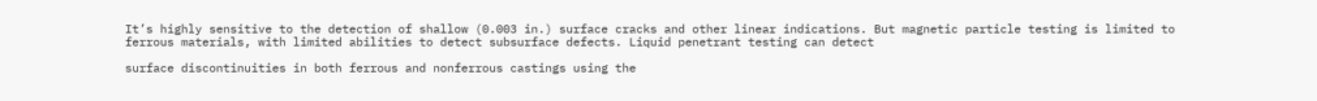It’s highly sensitive to the detection of shallow (0.003 in.) surface cracks and other linear indications. But magnetic particle testing is limited to ferrous materials, with limited abilities to detect subsurface defects. Liquid penetrant testing can detect

surface discontinuities in both ferrous and nonferrous castings using the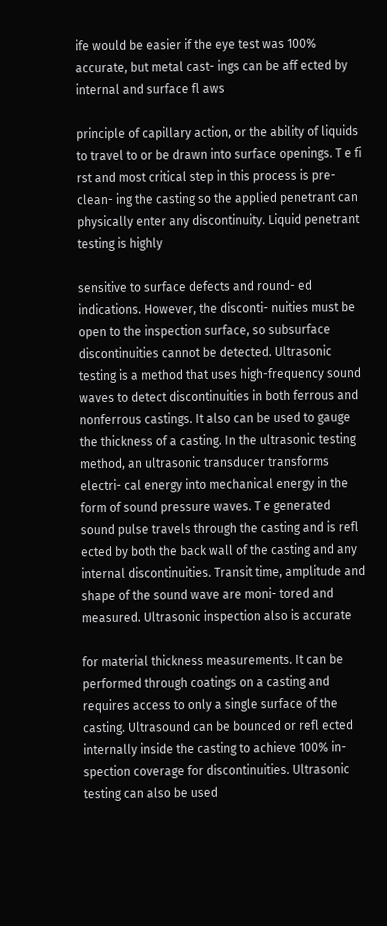ife would be easier if the eye test was 100% accurate, but metal cast- ings can be aff ected by internal and surface fl aws

principle of capillary action, or the ability of liquids to travel to or be drawn into surface openings. T e fi rst and most critical step in this process is pre-clean- ing the casting so the applied penetrant can physically enter any discontinuity. Liquid penetrant testing is highly

sensitive to surface defects and round- ed indications. However, the disconti- nuities must be open to the inspection surface, so subsurface discontinuities cannot be detected. Ultrasonic testing is a method that uses high-frequency sound waves to detect discontinuities in both ferrous and nonferrous castings. It also can be used to gauge the thickness of a casting. In the ultrasonic testing method, an ultrasonic transducer transforms electri- cal energy into mechanical energy in the form of sound pressure waves. T e generated sound pulse travels through the casting and is refl ected by both the back wall of the casting and any internal discontinuities. Transit time, amplitude and shape of the sound wave are moni- tored and measured. Ultrasonic inspection also is accurate

for material thickness measurements. It can be performed through coatings on a casting and requires access to only a single surface of the casting. Ultrasound can be bounced or refl ected internally inside the casting to achieve 100% in- spection coverage for discontinuities. Ultrasonic testing can also be used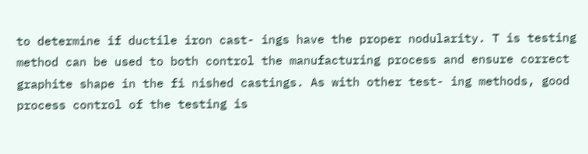to determine if ductile iron cast- ings have the proper nodularity. T is testing method can be used to both control the manufacturing process and ensure correct graphite shape in the fi nished castings. As with other test- ing methods, good process control of the testing is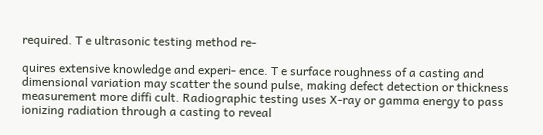required. T e ultrasonic testing method re-

quires extensive knowledge and experi- ence. T e surface roughness of a casting and dimensional variation may scatter the sound pulse, making defect detection or thickness measurement more diffi cult. Radiographic testing uses X-ray or gamma energy to pass ionizing radiation through a casting to reveal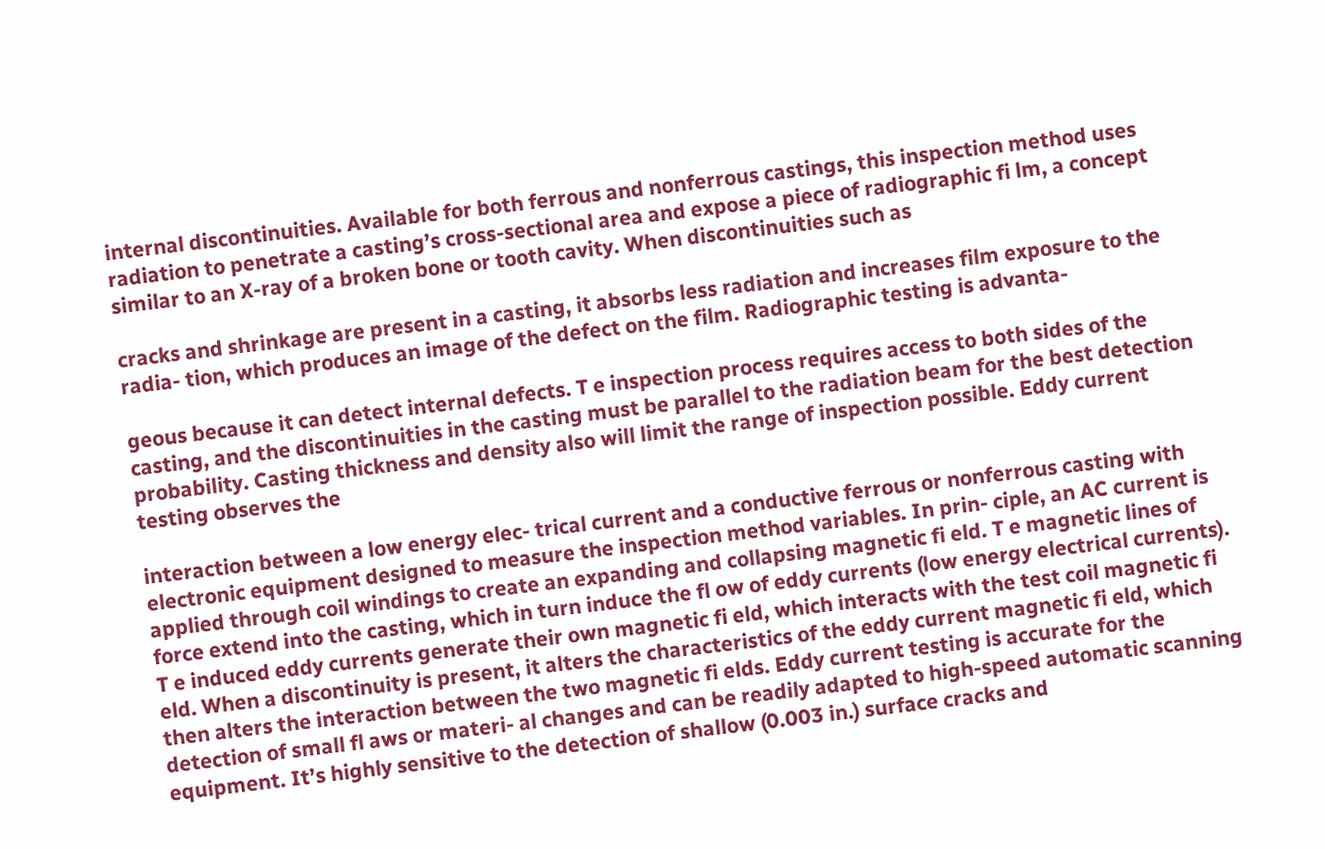internal discontinuities. Available for both ferrous and nonferrous castings, this inspection method uses radiation to penetrate a casting’s cross-sectional area and expose a piece of radiographic fi lm, a concept similar to an X-ray of a broken bone or tooth cavity. When discontinuities such as

cracks and shrinkage are present in a casting, it absorbs less radiation and increases film exposure to the radia- tion, which produces an image of the defect on the film. Radiographic testing is advanta-

geous because it can detect internal defects. T e inspection process requires access to both sides of the casting, and the discontinuities in the casting must be parallel to the radiation beam for the best detection probability. Casting thickness and density also will limit the range of inspection possible. Eddy current testing observes the

interaction between a low energy elec- trical current and a conductive ferrous or nonferrous casting with electronic equipment designed to measure the inspection method variables. In prin- ciple, an AC current is applied through coil windings to create an expanding and collapsing magnetic fi eld. T e magnetic lines of force extend into the casting, which in turn induce the fl ow of eddy currents (low energy electrical currents). T e induced eddy currents generate their own magnetic fi eld, which interacts with the test coil magnetic fi eld. When a discontinuity is present, it alters the characteristics of the eddy current magnetic fi eld, which then alters the interaction between the two magnetic fi elds. Eddy current testing is accurate for the detection of small fl aws or materi- al changes and can be readily adapted to high-speed automatic scanning equipment. It’s highly sensitive to the detection of shallow (0.003 in.) surface cracks and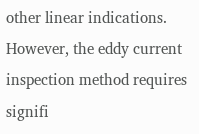other linear indications. However, the eddy current inspection method requires signifi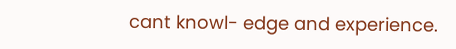cant knowl- edge and experience.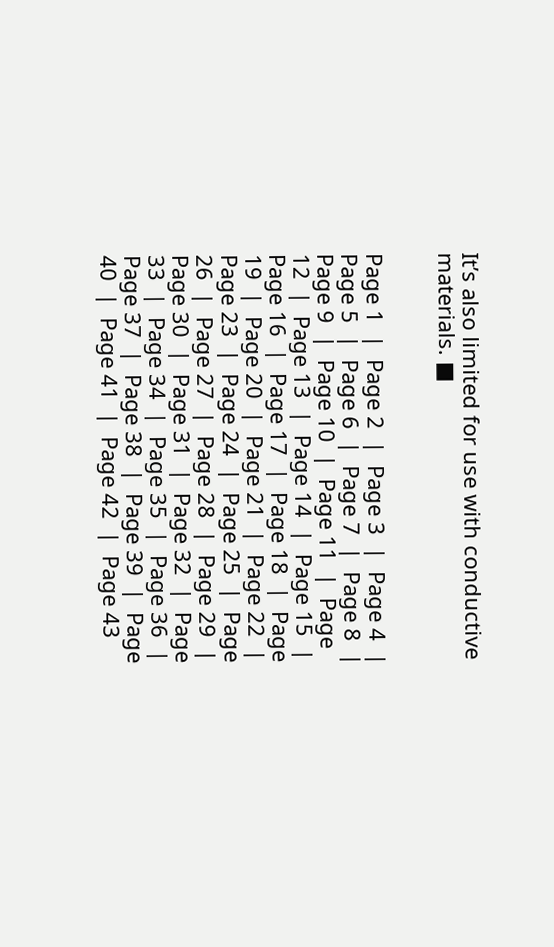It’s also limited for use with conductive materials. ■


Page 1  |  Page 2  |  Page 3  |  Page 4  |  Page 5  |  Page 6  |  Page 7  |  Page 8  |  Page 9  |  Page 10  |  Page 11  |  Page 12  |  Page 13  |  Page 14  |  Page 15  |  Page 16  |  Page 17  |  Page 18  |  Page 19  |  Page 20  |  Page 21  |  Page 22  |  Page 23  |  Page 24  |  Page 25  |  Page 26  |  Page 27  |  Page 28  |  Page 29  |  Page 30  |  Page 31  |  Page 32  |  Page 33  |  Page 34  |  Page 35  |  Page 36  |  Page 37  |  Page 38  |  Page 39  |  Page 40  |  Page 41  |  Page 42  |  Page 43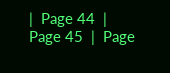|  Page 44  |  Page 45  |  Page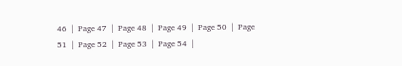46  |  Page 47  |  Page 48  |  Page 49  |  Page 50  |  Page 51  |  Page 52  |  Page 53  |  Page 54  |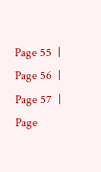Page 55  |  Page 56  |  Page 57  |  Page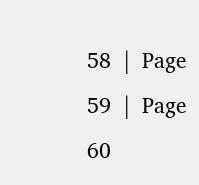58  |  Page 59  |  Page 60